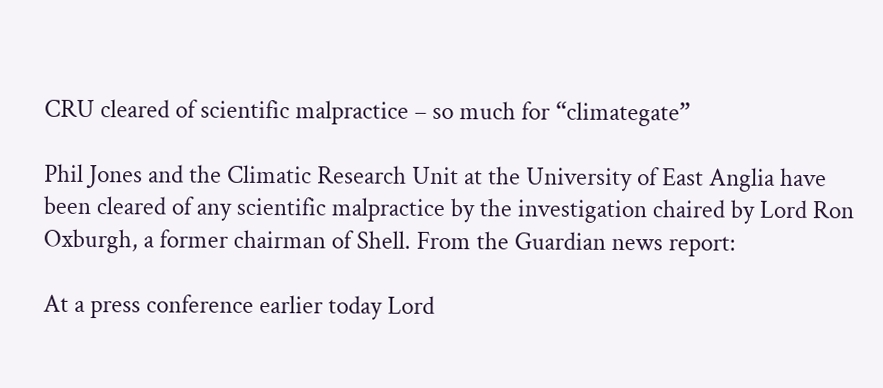CRU cleared of scientific malpractice – so much for “climategate”

Phil Jones and the Climatic Research Unit at the University of East Anglia have been cleared of any scientific malpractice by the investigation chaired by Lord Ron Oxburgh, a former chairman of Shell. From the Guardian news report:

At a press conference earlier today Lord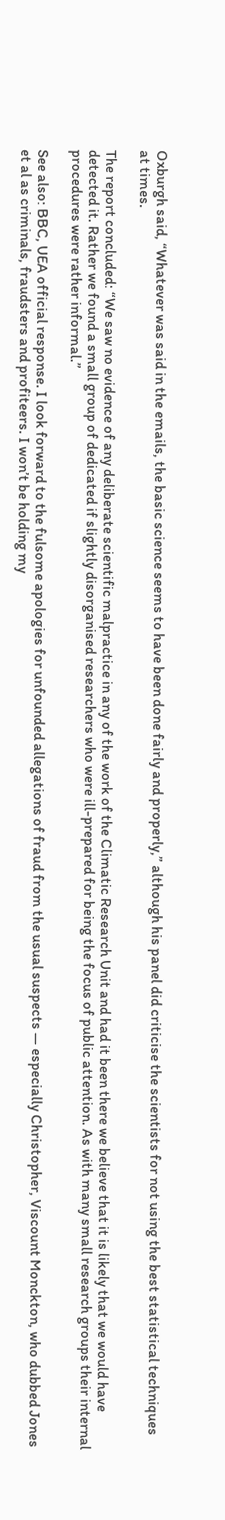Oxburgh said, “Whatever was said in the emails, the basic science seems to have been done fairly and properly,” although his panel did criticise the scientists for not using the best statistical techniques at times.

The report concluded: “We saw no evidence of any deliberate scientific malpractice in any of the work of the Climatic Research Unit and had it been there we believe that it is likely that we would have detected it. Rather we found a small group of dedicated if slightly disorganised researchers who were ill-prepared for being the focus of public attention. As with many small research groups their internal procedures were rather informal.”

See also: BBC, UEA official response. I look forward to the fulsome apologies for unfounded allegations of fraud from the usual suspects — especially Christopher, Viscount Monckton, who dubbed Jones et al as criminals, fraudsters and profiteers. I won’t be holding my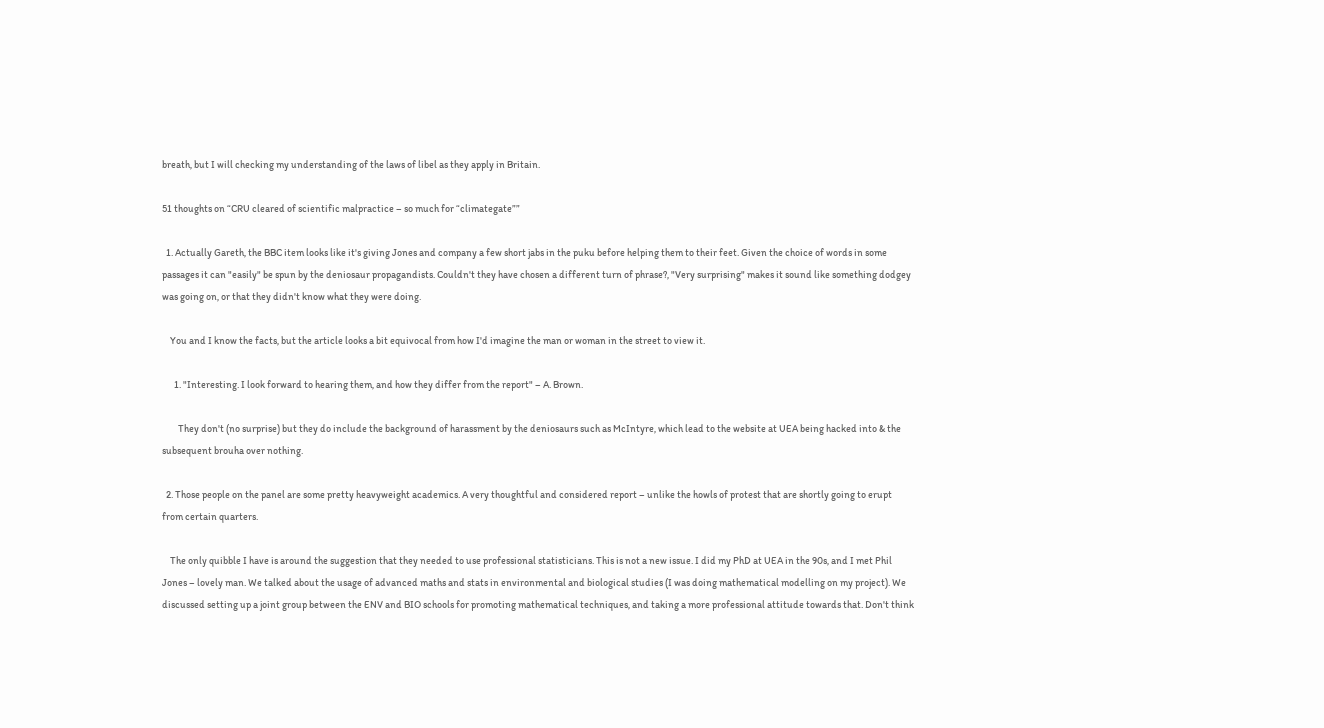breath, but I will checking my understanding of the laws of libel as they apply in Britain.

51 thoughts on “CRU cleared of scientific malpractice – so much for “climategate””

  1. Actually Gareth, the BBC item looks like it's giving Jones and company a few short jabs in the puku before helping them to their feet. Given the choice of words in some passages it can "easily" be spun by the deniosaur propagandists. Couldn't they have chosen a different turn of phrase?, "Very surprising" makes it sound like something dodgey was going on, or that they didn't know what they were doing.

    You and I know the facts, but the article looks a bit equivocal from how I'd imagine the man or woman in the street to view it.

      1. "Interesting. I look forward to hearing them, and how they differ from the report" – A. Brown.

        They don't (no surprise) but they do include the background of harassment by the deniosaurs such as McIntyre, which lead to the website at UEA being hacked into & the subsequent brouha over nothing.

  2. Those people on the panel are some pretty heavyweight academics. A very thoughtful and considered report – unlike the howls of protest that are shortly going to erupt from certain quarters.

    The only quibble I have is around the suggestion that they needed to use professional statisticians. This is not a new issue. I did my PhD at UEA in the 90s, and I met Phil Jones – lovely man. We talked about the usage of advanced maths and stats in environmental and biological studies (I was doing mathematical modelling on my project). We discussed setting up a joint group between the ENV and BIO schools for promoting mathematical techniques, and taking a more professional attitude towards that. Don't think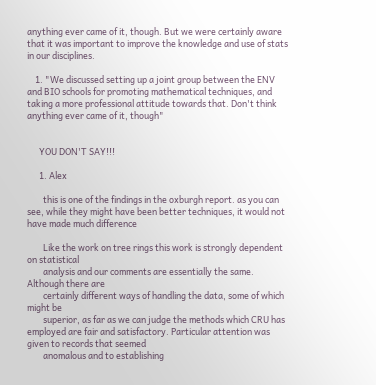anything ever came of it, though. But we were certainly aware that it was important to improve the knowledge and use of stats in our disciplines.

    1. "We discussed setting up a joint group between the ENV and BIO schools for promoting mathematical techniques, and taking a more professional attitude towards that. Don't think anything ever came of it, though"


      YOU DON'T SAY!!!

      1. Alex

        this is one of the findings in the oxburgh report. as you can see, while they might have been better techniques, it would not have made much difference

        Like the work on tree rings this work is strongly dependent on statistical
        analysis and our comments are essentially the same. Although there are
        certainly different ways of handling the data, some of which might be
        superior, as far as we can judge the methods which CRU has employed are fair and satisfactory. Particular attention was given to records that seemed
        anomalous and to establishing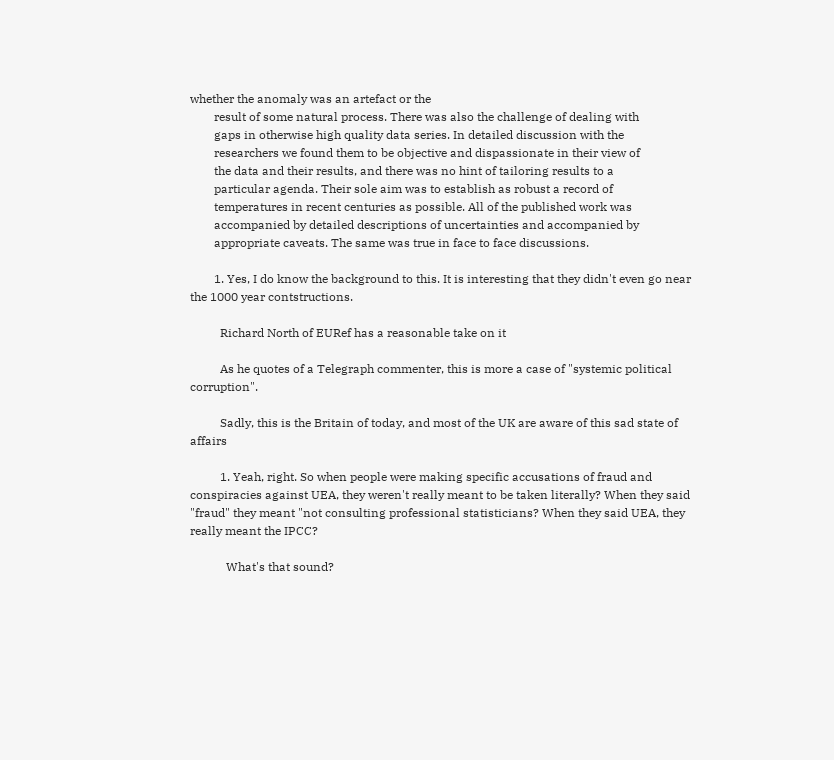whether the anomaly was an artefact or the
        result of some natural process. There was also the challenge of dealing with
        gaps in otherwise high quality data series. In detailed discussion with the
        researchers we found them to be objective and dispassionate in their view of
        the data and their results, and there was no hint of tailoring results to a
        particular agenda. Their sole aim was to establish as robust a record of
        temperatures in recent centuries as possible. All of the published work was
        accompanied by detailed descriptions of uncertainties and accompanied by
        appropriate caveats. The same was true in face to face discussions.

        1. Yes, I do know the background to this. It is interesting that they didn't even go near the 1000 year contstructions.

          Richard North of EURef has a reasonable take on it

          As he quotes of a Telegraph commenter, this is more a case of "systemic political corruption".

          Sadly, this is the Britain of today, and most of the UK are aware of this sad state of affairs

          1. Yeah, right. So when people were making specific accusations of fraud and conspiracies against UEA, they weren't really meant to be taken literally? When they said "fraud" they meant "not consulting professional statisticians? When they said UEA, they really meant the IPCC?

            What's that sound?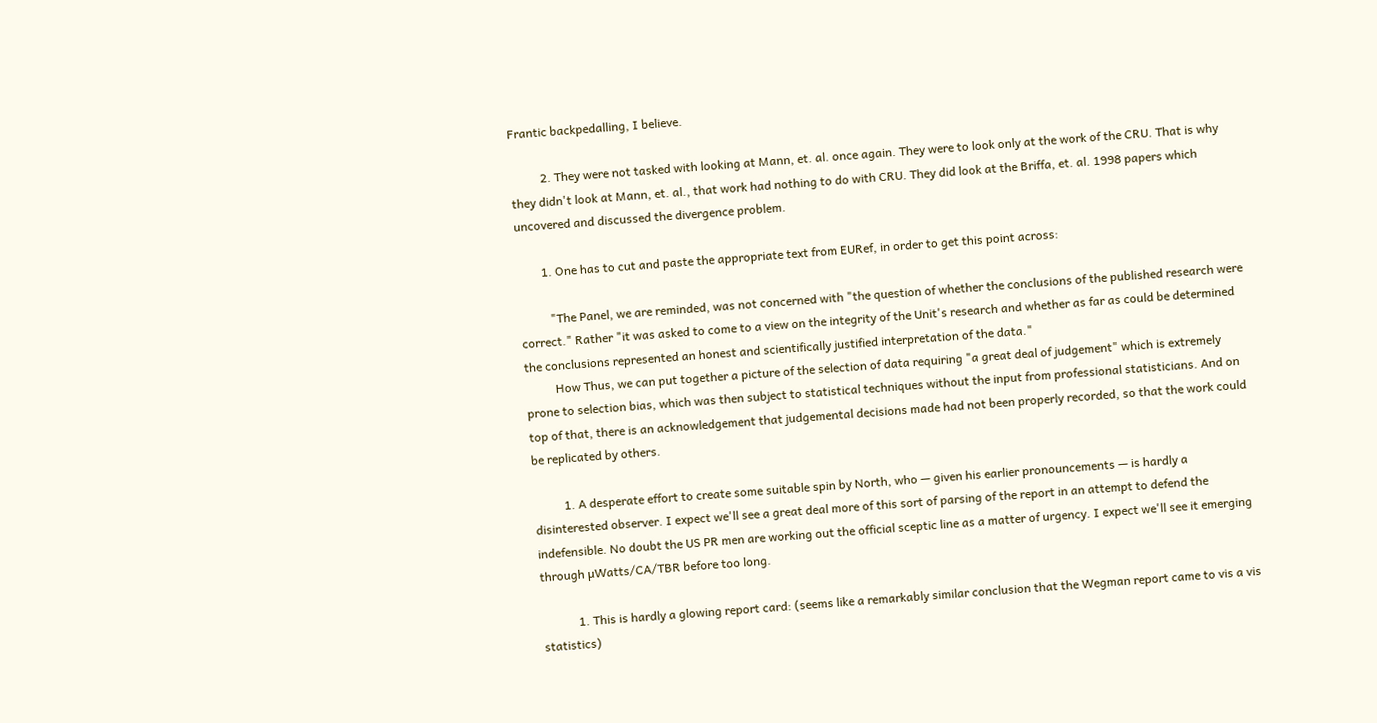Frantic backpedalling, I believe.

          2. They were not tasked with looking at Mann, et. al. once again. They were to look only at the work of the CRU. That is why they didn't look at Mann, et. al., that work had nothing to do with CRU. They did look at the Briffa, et. al. 1998 papers which uncovered and discussed the divergence problem.

        1. One has to cut and paste the appropriate text from EURef, in order to get this point across:

          "The Panel, we are reminded, was not concerned with "the question of whether the conclusions of the published research were correct." Rather "it was asked to come to a view on the integrity of the Unit's research and whether as far as could be determined the conclusions represented an honest and scientifically justified interpretation of the data."
          How Thus, we can put together a picture of the selection of data requiring "a great deal of judgement" which is extremely prone to selection bias, which was then subject to statistical techniques without the input from professional statisticians. And on top of that, there is an acknowledgement that judgemental decisions made had not been properly recorded, so that the work could be replicated by others.

          1. A desperate effort to create some suitable spin by North, who — given his earlier pronouncements — is hardly a disinterested observer. I expect we'll see a great deal more of this sort of parsing of the report in an attempt to defend the indefensible. No doubt the US PR men are working out the official sceptic line as a matter of urgency. I expect we'll see it emerging through µWatts/CA/TBR before too long.

            1. This is hardly a glowing report card: (seems like a remarkably similar conclusion that the Wegman report came to vis a vis statistics)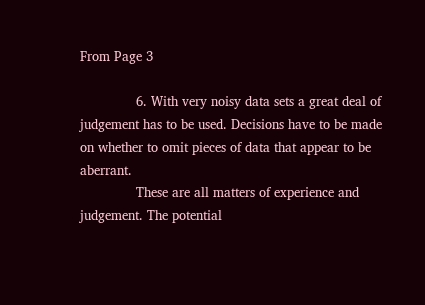From Page 3

              6. With very noisy data sets a great deal of judgement has to be used. Decisions have to be made on whether to omit pieces of data that appear to be aberrant.
              These are all matters of experience and judgement. The potential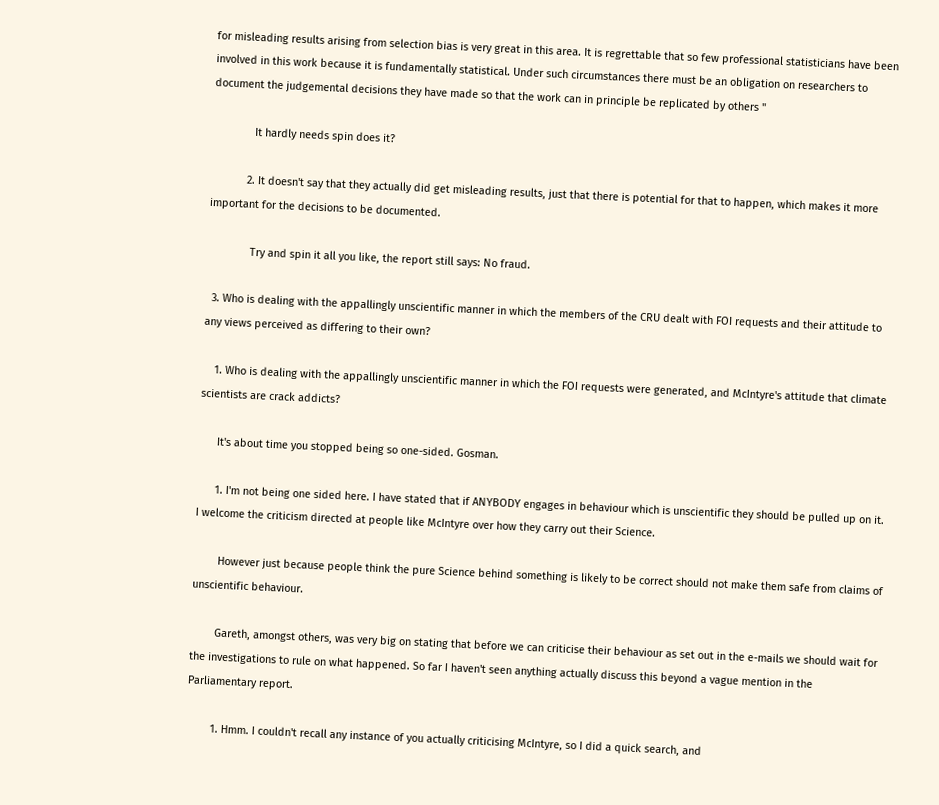for misleading results arising from selection bias is very great in this area. It is regrettable that so few professional statisticians have been involved in this work because it is fundamentally statistical. Under such circumstances there must be an obligation on researchers to document the judgemental decisions they have made so that the work can in principle be replicated by others "

              It hardly needs spin does it?

            2. It doesn't say that they actually did get misleading results, just that there is potential for that to happen, which makes it more important for the decisions to be documented.

              Try and spin it all you like, the report still says: No fraud.

  3. Who is dealing with the appallingly unscientific manner in which the members of the CRU dealt with FOI requests and their attitude to any views perceived as differing to their own?

    1. Who is dealing with the appallingly unscientific manner in which the FOI requests were generated, and McIntyre's attitude that climate scientists are crack addicts?

      It's about time you stopped being so one-sided. Gosman.

      1. I'm not being one sided here. I have stated that if ANYBODY engages in behaviour which is unscientific they should be pulled up on it. I welcome the criticism directed at people like McIntyre over how they carry out their Science.

        However just because people think the pure Science behind something is likely to be correct should not make them safe from claims of unscientific behaviour.

        Gareth, amongst others, was very big on stating that before we can criticise their behaviour as set out in the e-mails we should wait for the investigations to rule on what happened. So far I haven't seen anything actually discuss this beyond a vague mention in the Parliamentary report.

        1. Hmm. I couldn't recall any instance of you actually criticising McIntyre, so I did a quick search, and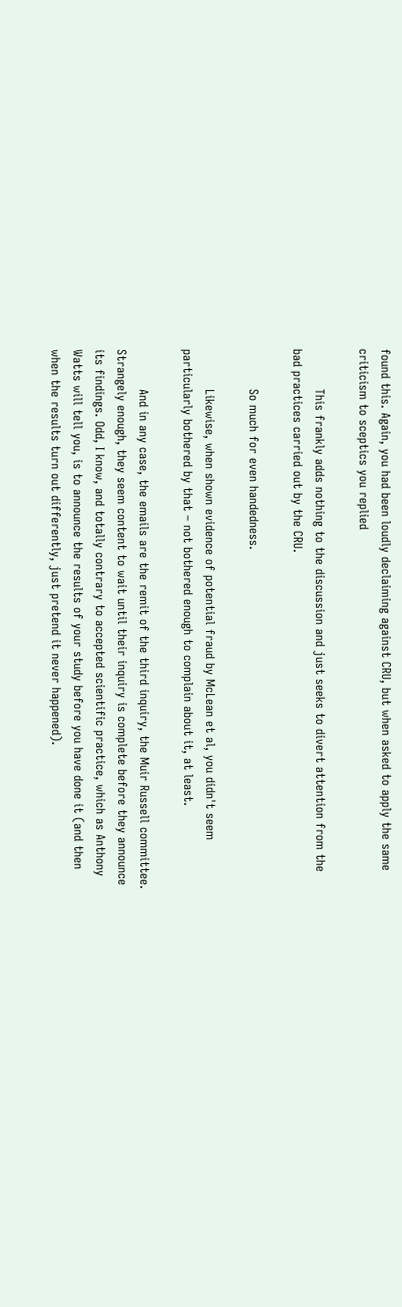found this. Again, you had been loudly declaiming against CRU, but when asked to apply the same criticism to sceptics you replied

          This frankly adds nothing to the discussion and just seeks to divert attention from the bad practices carried out by the CRU.

          So much for even handedness.

          Likewise, when shown evidence of potential fraud by McLean et al, you didn't seem particularly bothered by that – not bothered enough to complain about it, at least.

          And in any case, the emails are the remit of the third inquiry, the Muir Russell committee. Strangely enough, they seem content to wait until their inquiry is complete before they announce its findings. Odd, I know, and totally contrary to accepted scientific practice, which as Anthony Watts will tell you, is to announce the results of your study before you have done it (and then when the results turn out differently, just pretend it never happened).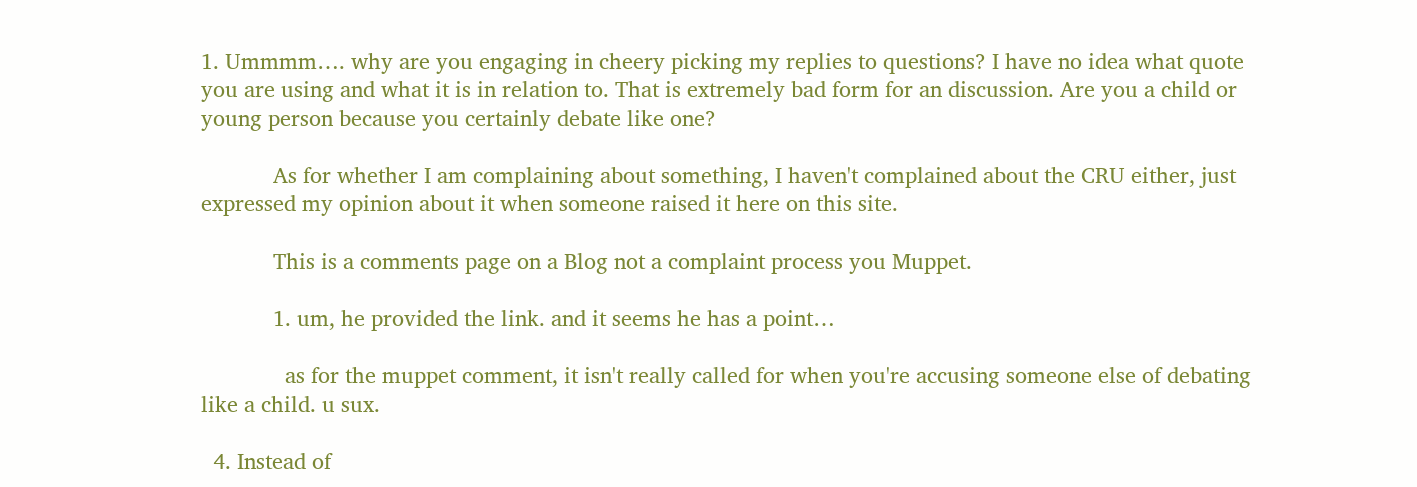1. Ummmm…. why are you engaging in cheery picking my replies to questions? I have no idea what quote you are using and what it is in relation to. That is extremely bad form for an discussion. Are you a child or young person because you certainly debate like one?

            As for whether I am complaining about something, I haven't complained about the CRU either, just expressed my opinion about it when someone raised it here on this site.

            This is a comments page on a Blog not a complaint process you Muppet.

            1. um, he provided the link. and it seems he has a point…

              as for the muppet comment, it isn't really called for when you're accusing someone else of debating like a child. u sux.

  4. Instead of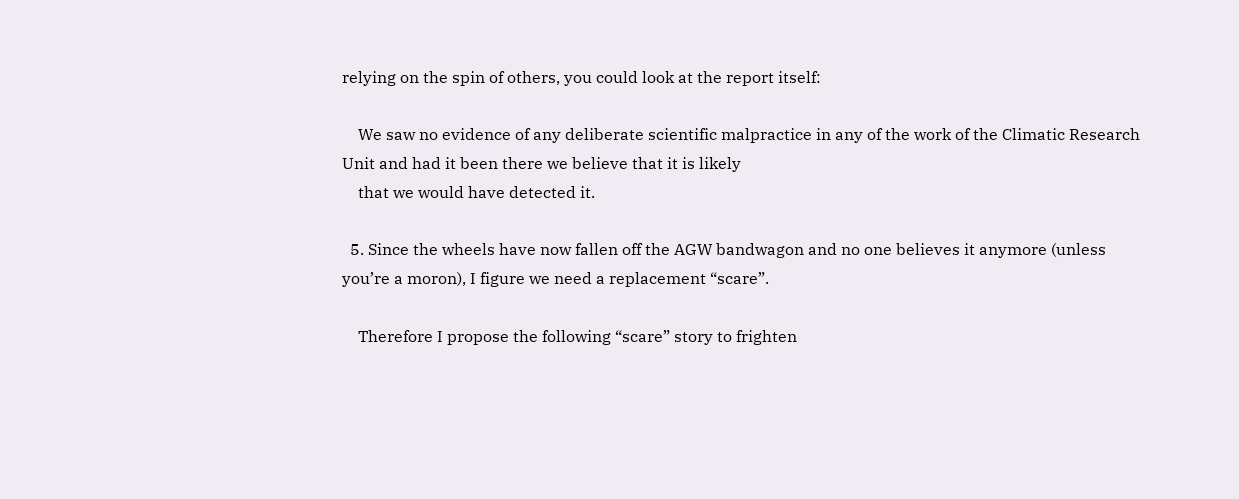relying on the spin of others, you could look at the report itself:

    We saw no evidence of any deliberate scientific malpractice in any of the work of the Climatic Research Unit and had it been there we believe that it is likely
    that we would have detected it.

  5. Since the wheels have now fallen off the AGW bandwagon and no one believes it anymore (unless you’re a moron), I figure we need a replacement “scare”.

    Therefore I propose the following “scare” story to frighten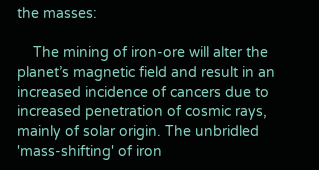the masses:

    The mining of iron-ore will alter the planet’s magnetic field and result in an increased incidence of cancers due to increased penetration of cosmic rays, mainly of solar origin. The unbridled 'mass-shifting' of iron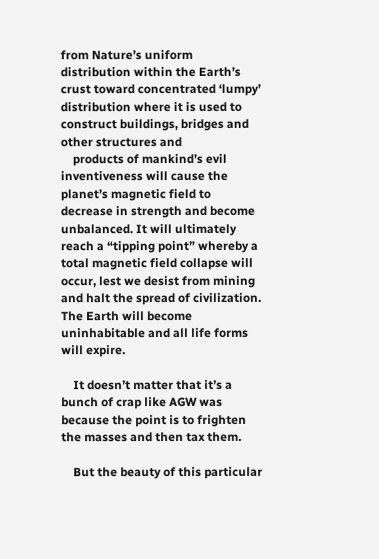from Nature’s uniform distribution within the Earth’s crust toward concentrated ‘lumpy’ distribution where it is used to construct buildings, bridges and other structures and
    products of mankind’s evil inventiveness will cause the planet’s magnetic field to decrease in strength and become unbalanced. It will ultimately reach a “tipping point” whereby a total magnetic field collapse will occur, lest we desist from mining and halt the spread of civilization. The Earth will become uninhabitable and all life forms will expire.

    It doesn’t matter that it’s a bunch of crap like AGW was because the point is to frighten the masses and then tax them.

    But the beauty of this particular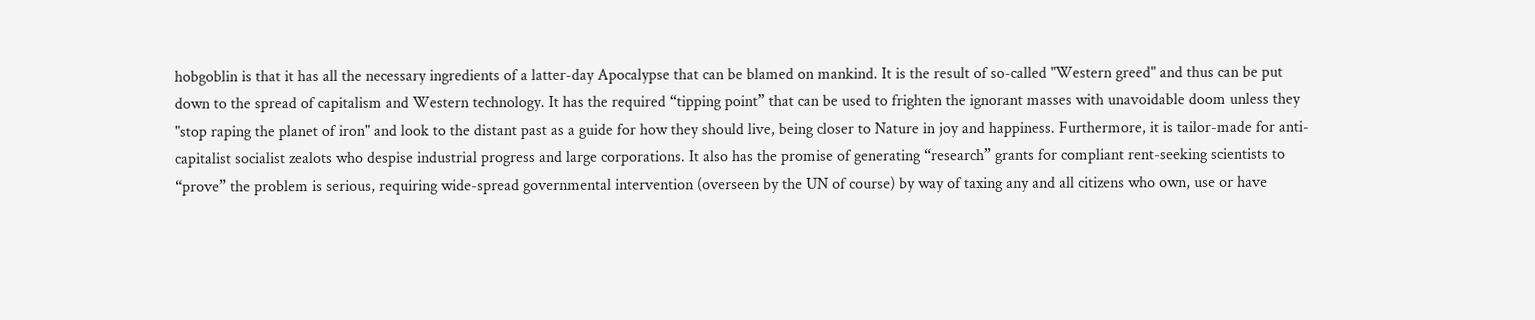hobgoblin is that it has all the necessary ingredients of a latter-day Apocalypse that can be blamed on mankind. It is the result of so-called "Western greed" and thus can be put down to the spread of capitalism and Western technology. It has the required “tipping point” that can be used to frighten the ignorant masses with unavoidable doom unless they "stop raping the planet of iron" and look to the distant past as a guide for how they should live, being closer to Nature in joy and happiness. Furthermore, it is tailor-made for anti-capitalist socialist zealots who despise industrial progress and large corporations. It also has the promise of generating “research” grants for compliant rent-seeking scientists to “prove” the problem is serious, requiring wide-spread governmental intervention (overseen by the UN of course) by way of taxing any and all citizens who own, use or have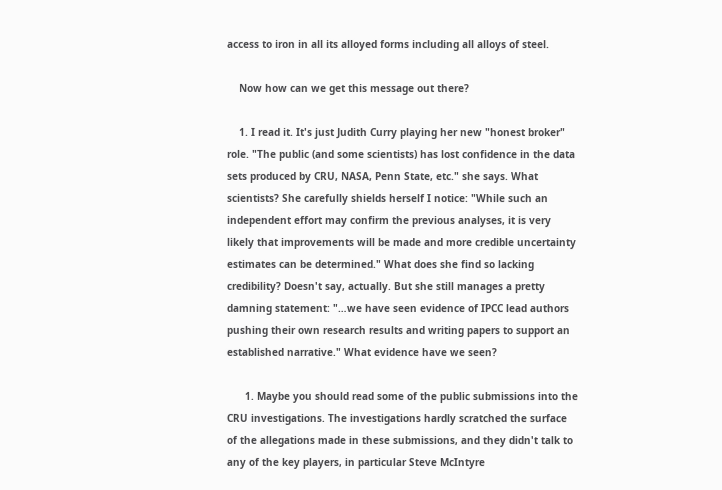access to iron in all its alloyed forms including all alloys of steel.

    Now how can we get this message out there?

    1. I read it. It's just Judith Curry playing her new "honest broker" role. "The public (and some scientists) has lost confidence in the data sets produced by CRU, NASA, Penn State, etc." she says. What scientists? She carefully shields herself I notice: "While such an independent effort may confirm the previous analyses, it is very likely that improvements will be made and more credible uncertainty estimates can be determined." What does she find so lacking credibility? Doesn't say, actually. But she still manages a pretty damning statement: "…we have seen evidence of IPCC lead authors pushing their own research results and writing papers to support an established narrative." What evidence have we seen?

      1. Maybe you should read some of the public submissions into the CRU investigations. The investigations hardly scratched the surface of the allegations made in these submissions, and they didn't talk to any of the key players, in particular Steve McIntyre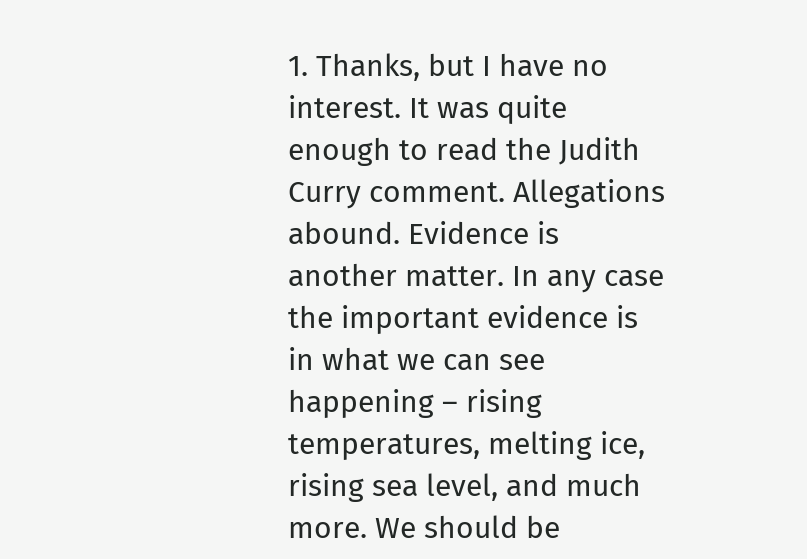1. Thanks, but I have no interest. It was quite enough to read the Judith Curry comment. Allegations abound. Evidence is another matter. In any case the important evidence is in what we can see happening – rising temperatures, melting ice, rising sea level, and much more. We should be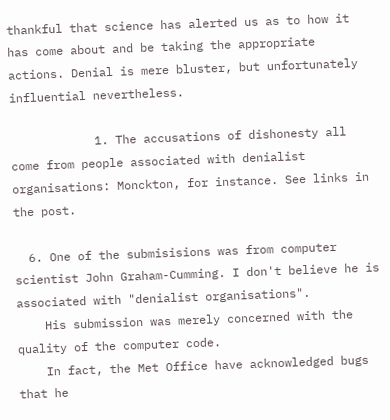thankful that science has alerted us as to how it has come about and be taking the appropriate actions. Denial is mere bluster, but unfortunately influential nevertheless.

            1. The accusations of dishonesty all come from people associated with denialist organisations: Monckton, for instance. See links in the post.

  6. One of the submisisions was from computer scientist John Graham-Cumming. I don't believe he is associated with "denialist organisations".
    His submission was merely concerned with the quality of the computer code.
    In fact, the Met Office have acknowledged bugs that he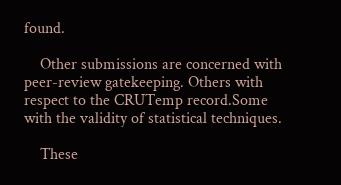found.

    Other submissions are concerned with peer-review gatekeeping. Others with respect to the CRUTemp record.Some with the validity of statistical techniques.

    These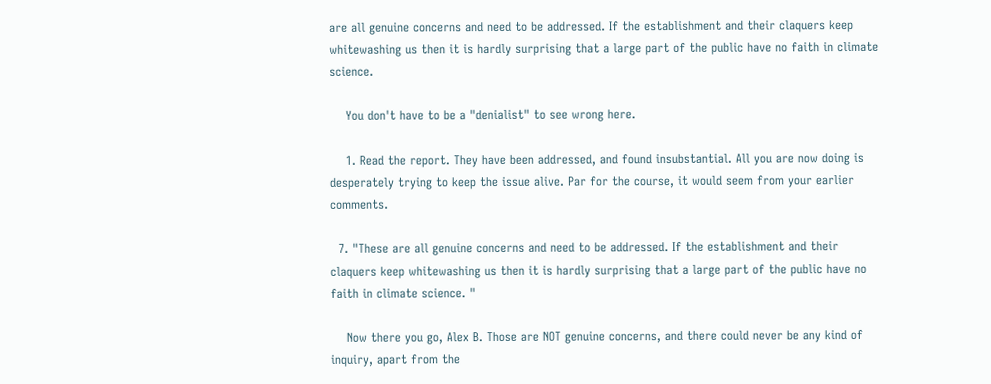are all genuine concerns and need to be addressed. If the establishment and their claquers keep whitewashing us then it is hardly surprising that a large part of the public have no faith in climate science.

    You don't have to be a "denialist" to see wrong here.

    1. Read the report. They have been addressed, and found insubstantial. All you are now doing is desperately trying to keep the issue alive. Par for the course, it would seem from your earlier comments.

  7. "These are all genuine concerns and need to be addressed. If the establishment and their claquers keep whitewashing us then it is hardly surprising that a large part of the public have no faith in climate science. "

    Now there you go, Alex B. Those are NOT genuine concerns, and there could never be any kind of inquiry, apart from the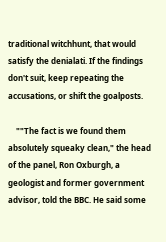traditional witchhunt, that would satisfy the denialati. If the findings don't suit, keep repeating the accusations, or shift the goalposts.

    ""The fact is we found them absolutely squeaky clean," the head of the panel, Ron Oxburgh, a geologist and former government advisor, told the BBC. He said some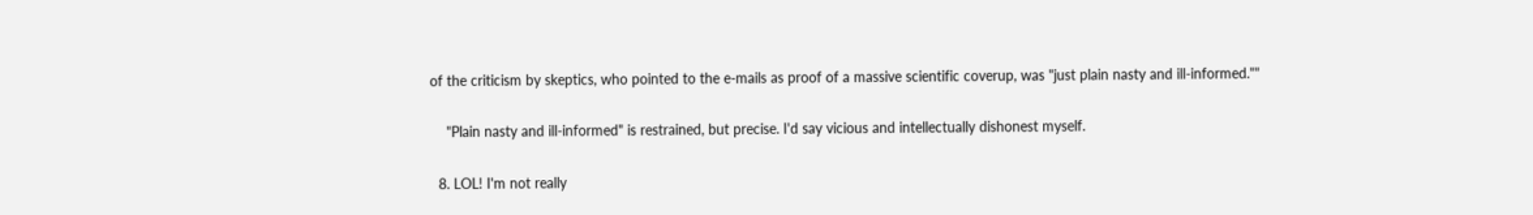of the criticism by skeptics, who pointed to the e-mails as proof of a massive scientific coverup, was "just plain nasty and ill-informed.""

    "Plain nasty and ill-informed" is restrained, but precise. I'd say vicious and intellectually dishonest myself.

  8. LOL! I'm not really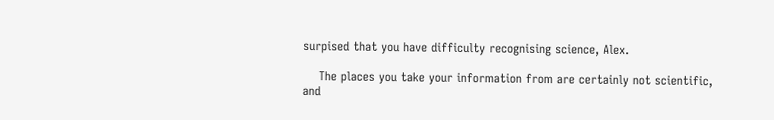surpised that you have difficulty recognising science, Alex.

    The places you take your information from are certainly not scientific, and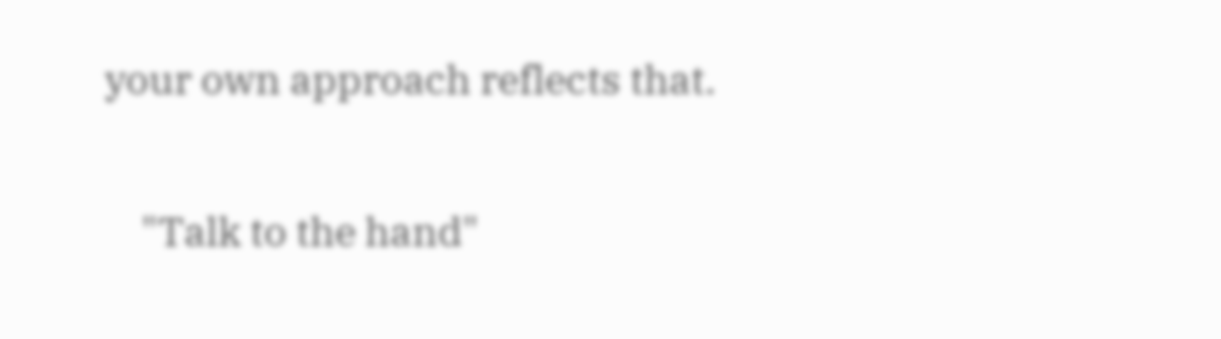your own approach reflects that.

    "Talk to the hand"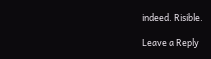indeed. Risible.

Leave a Reply